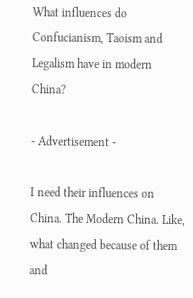What influences do Confucianism, Taoism and Legalism have in modern China?

- Advertisement -

I need their influences on China. The Modern China. Like, what changed because of them and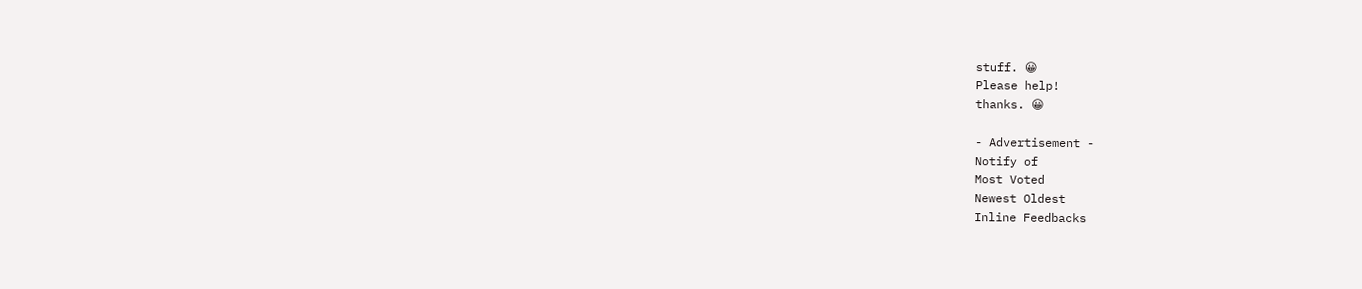stuff. 😀
Please help!
thanks. 😀

- Advertisement -
Notify of
Most Voted
Newest Oldest
Inline Feedbacks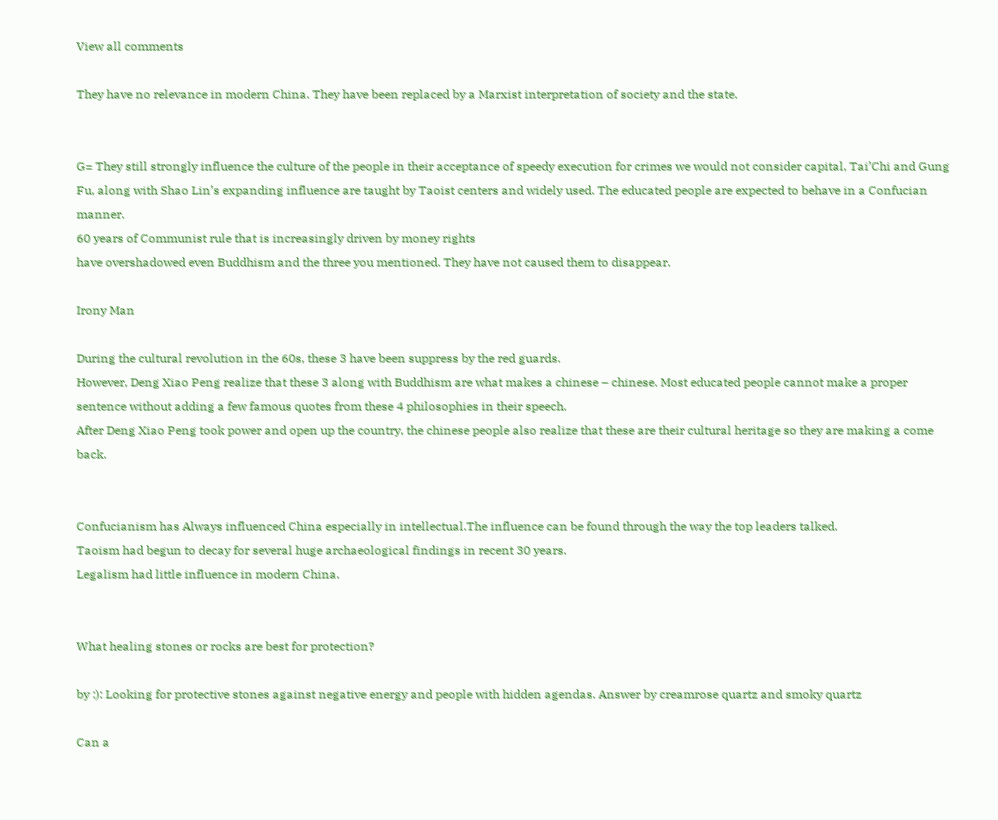View all comments

They have no relevance in modern China. They have been replaced by a Marxist interpretation of society and the state.


G= They still strongly influence the culture of the people in their acceptance of speedy execution for crimes we would not consider capital, Tai’Chi and Gung Fu, along with Shao Lin’s expanding influence are taught by Taoist centers and widely used. The educated people are expected to behave in a Confucian manner.
60 years of Communist rule that is increasingly driven by money rights
have overshadowed even Buddhism and the three you mentioned. They have not caused them to disappear.

Irony Man

During the cultural revolution in the 60s, these 3 have been suppress by the red guards.
However, Deng Xiao Peng realize that these 3 along with Buddhism are what makes a chinese – chinese. Most educated people cannot make a proper sentence without adding a few famous quotes from these 4 philosophies in their speech.
After Deng Xiao Peng took power and open up the country, the chinese people also realize that these are their cultural heritage so they are making a come back.


Confucianism has Always influenced China especially in intellectual.The influence can be found through the way the top leaders talked.
Taoism had begun to decay for several huge archaeological findings in recent 30 years.
Legalism had little influence in modern China.


What healing stones or rocks are best for protection?

by :): Looking for protective stones against negative energy and people with hidden agendas. Answer by creamrose quartz and smoky quartz

Can a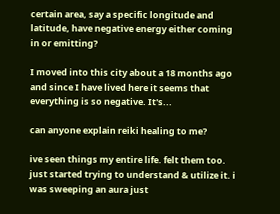certain area, say a specific longitude and latitude, have negative energy either coming in or emitting?

I moved into this city about a 18 months ago and since I have lived here it seems that everything is so negative. It's...

can anyone explain reiki healing to me?

ive seen things my entire life. felt them too. just started trying to understand & utilize it. i was sweeping an aura just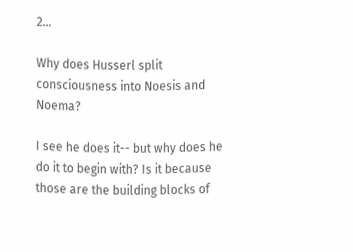2...

Why does Husserl split consciousness into Noesis and Noema?

I see he does it-- but why does he do it to begin with? Is it because those are the building blocks of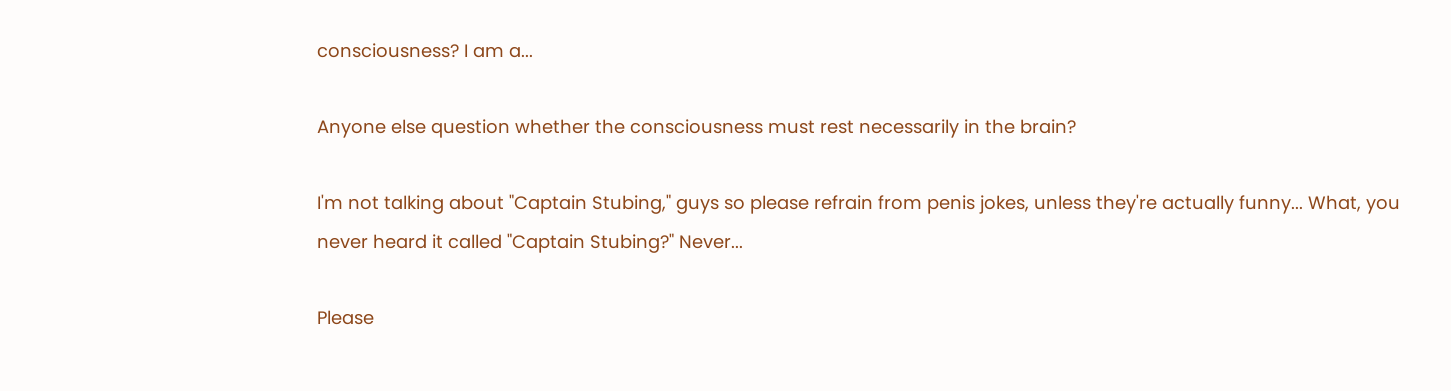consciousness? I am a...

Anyone else question whether the consciousness must rest necessarily in the brain?

I'm not talking about "Captain Stubing," guys so please refrain from penis jokes, unless they're actually funny... What, you never heard it called "Captain Stubing?" Never...

Please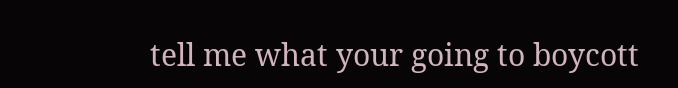tell me what your going to boycott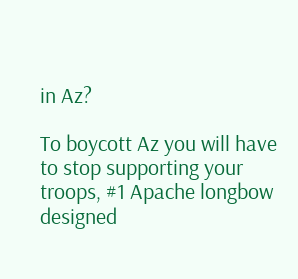in Az?

To boycott Az you will have to stop supporting your troops, #1 Apache longbow designed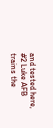and tested here, #2 Luke AFB trains the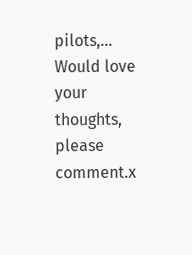pilots,...
Would love your thoughts, please comment.x